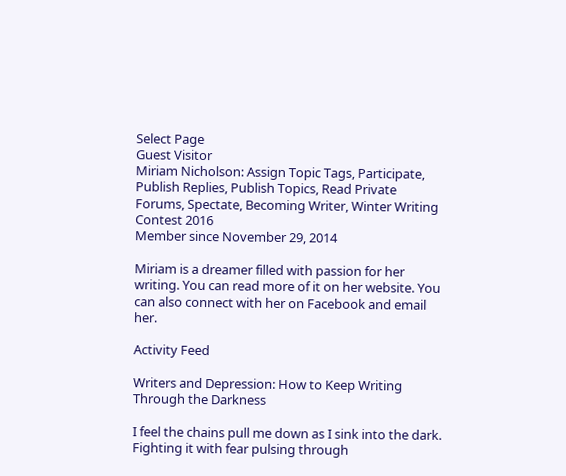Select Page
Guest Visitor
Miriam Nicholson: Assign Topic Tags, Participate, Publish Replies, Publish Topics, Read Private Forums, Spectate, Becoming Writer, Winter Writing Contest 2016
Member since November 29, 2014

Miriam is a dreamer filled with passion for her writing. You can read more of it on her website. You can also connect with her on Facebook and email her.

Activity Feed

Writers and Depression: How to Keep Writing Through the Darkness

I feel the chains pull me down as I sink into the dark. Fighting it with fear pulsing through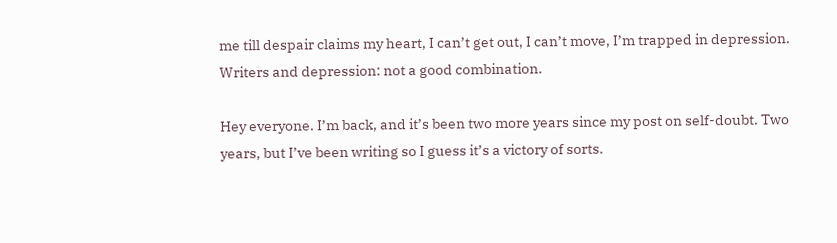me till despair claims my heart, I can’t get out, I can’t move, I’m trapped in depression. Writers and depression: not a good combination.

Hey everyone. I’m back, and it’s been two more years since my post on self-doubt. Two years, but I’ve been writing so I guess it’s a victory of sorts.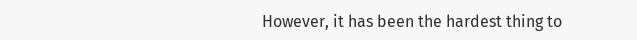However, it has been the hardest thing to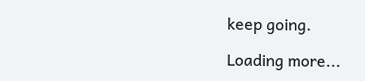keep going.

Loading more...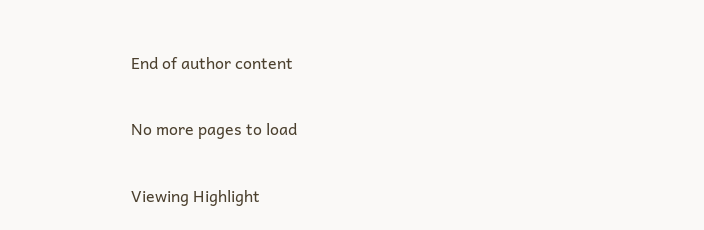End of author content

No more pages to load

Viewing Highlight